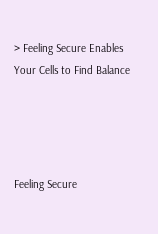> Feeling Secure Enables Your Cells to Find Balance




Feeling Secure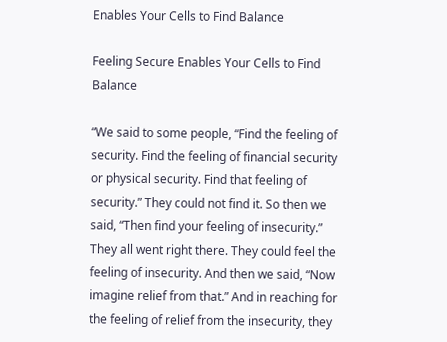Enables Your Cells to Find Balance

Feeling Secure Enables Your Cells to Find Balance

“We said to some people, “Find the feeling of security. Find the feeling of financial security or physical security. Find that feeling of security.” They could not find it. So then we said, “Then find your feeling of insecurity.” They all went right there. They could feel the feeling of insecurity. And then we said, “Now imagine relief from that.” And in reaching for the feeling of relief from the insecurity, they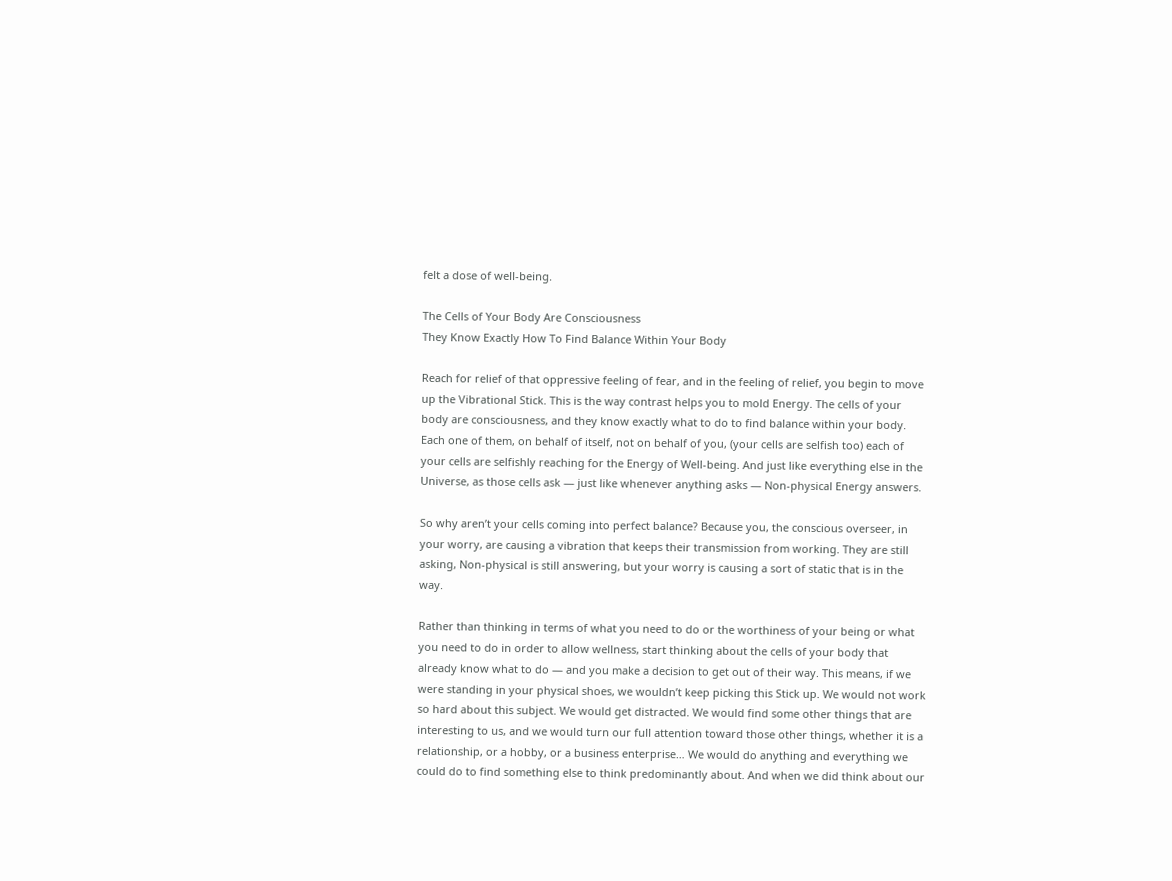felt a dose of well-being.

The Cells of Your Body Are Consciousness
They Know Exactly How To Find Balance Within Your Body

Reach for relief of that oppressive feeling of fear, and in the feeling of relief, you begin to move up the Vibrational Stick. This is the way contrast helps you to mold Energy. The cells of your body are consciousness, and they know exactly what to do to find balance within your body. Each one of them, on behalf of itself, not on behalf of you, (your cells are selfish too) each of your cells are selfishly reaching for the Energy of Well-being. And just like everything else in the Universe, as those cells ask — just like whenever anything asks — Non-physical Energy answers.

So why aren’t your cells coming into perfect balance? Because you, the conscious overseer, in your worry, are causing a vibration that keeps their transmission from working. They are still asking, Non-physical is still answering, but your worry is causing a sort of static that is in the way.

Rather than thinking in terms of what you need to do or the worthiness of your being or what you need to do in order to allow wellness, start thinking about the cells of your body that already know what to do — and you make a decision to get out of their way. This means, if we were standing in your physical shoes, we wouldn’t keep picking this Stick up. We would not work so hard about this subject. We would get distracted. We would find some other things that are interesting to us, and we would turn our full attention toward those other things, whether it is a relationship, or a hobby, or a business enterprise… We would do anything and everything we could do to find something else to think predominantly about. And when we did think about our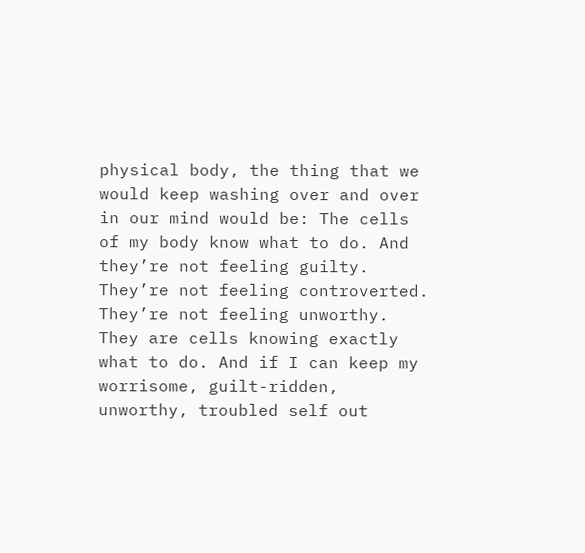physical body, the thing that we would keep washing over and over in our mind would be: The cells of my body know what to do. And they’re not feeling guilty. They’re not feeling controverted. They’re not feeling unworthy. They are cells knowing exactly what to do. And if I can keep my worrisome, guilt-ridden, unworthy, troubled self out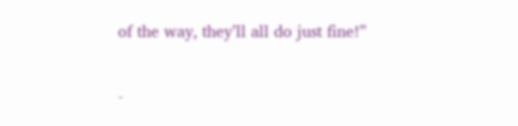of the way, they’ll all do just fine!”

-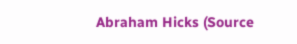Abraham Hicks (Source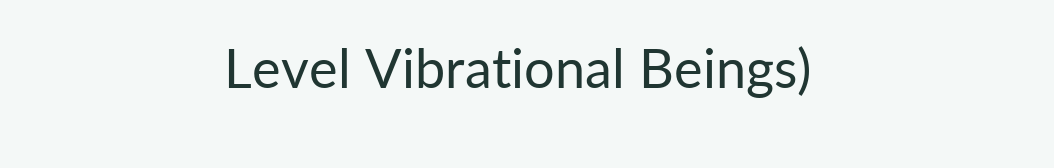Level Vibrational Beings)